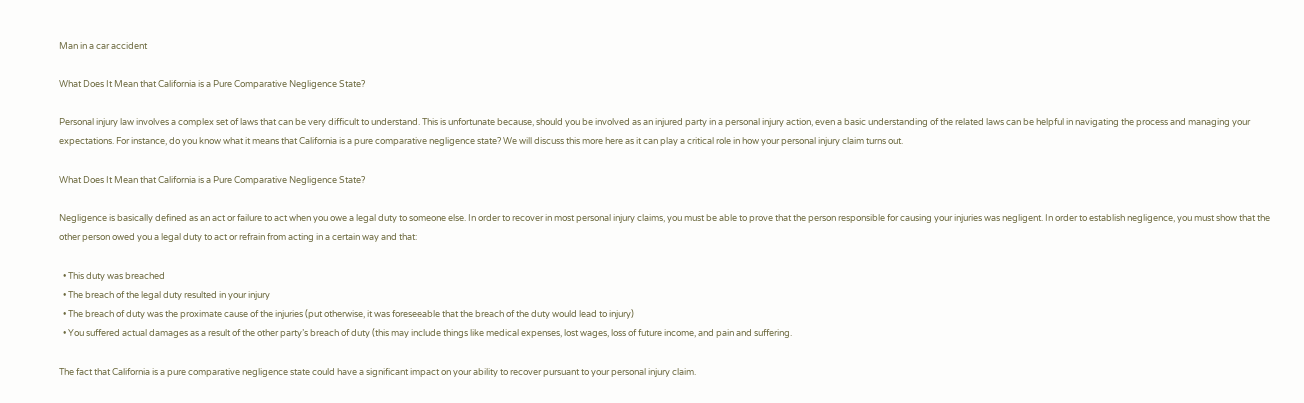Man in a car accident

What Does It Mean that California is a Pure Comparative Negligence State?

Personal injury law involves a complex set of laws that can be very difficult to understand. This is unfortunate because, should you be involved as an injured party in a personal injury action, even a basic understanding of the related laws can be helpful in navigating the process and managing your expectations. For instance, do you know what it means that California is a pure comparative negligence state? We will discuss this more here as it can play a critical role in how your personal injury claim turns out.

What Does It Mean that California is a Pure Comparative Negligence State?

Negligence is basically defined as an act or failure to act when you owe a legal duty to someone else. In order to recover in most personal injury claims, you must be able to prove that the person responsible for causing your injuries was negligent. In order to establish negligence, you must show that the other person owed you a legal duty to act or refrain from acting in a certain way and that:

  • This duty was breached
  • The breach of the legal duty resulted in your injury
  • The breach of duty was the proximate cause of the injuries (put otherwise, it was foreseeable that the breach of the duty would lead to injury)
  • You suffered actual damages as a result of the other party’s breach of duty (this may include things like medical expenses, lost wages, loss of future income, and pain and suffering.

The fact that California is a pure comparative negligence state could have a significant impact on your ability to recover pursuant to your personal injury claim.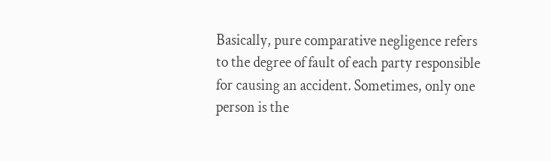Basically, pure comparative negligence refers to the degree of fault of each party responsible for causing an accident. Sometimes, only one person is the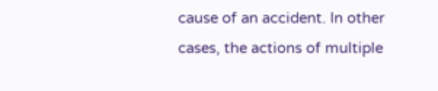cause of an accident. In other cases, the actions of multiple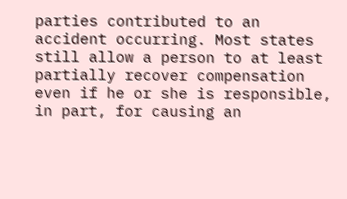parties contributed to an accident occurring. Most states still allow a person to at least partially recover compensation even if he or she is responsible, in part, for causing an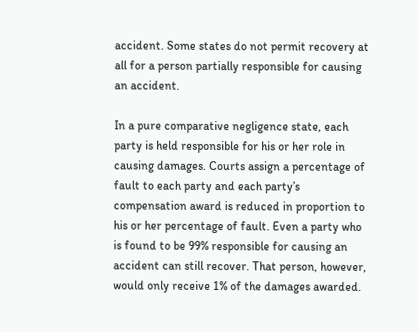accident. Some states do not permit recovery at all for a person partially responsible for causing an accident.

In a pure comparative negligence state, each party is held responsible for his or her role in causing damages. Courts assign a percentage of fault to each party and each party’s compensation award is reduced in proportion to his or her percentage of fault. Even a party who is found to be 99% responsible for causing an accident can still recover. That person, however, would only receive 1% of the damages awarded.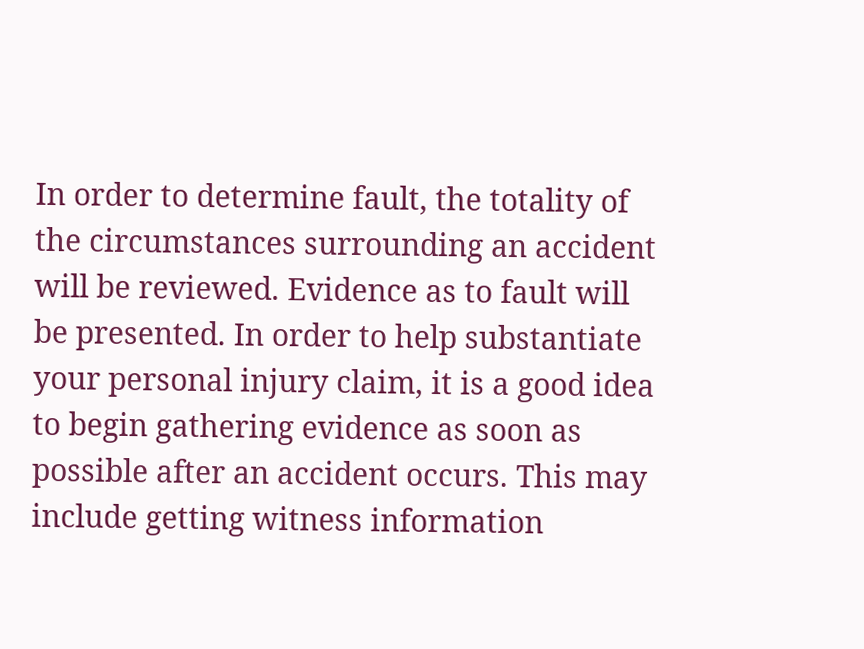In order to determine fault, the totality of the circumstances surrounding an accident will be reviewed. Evidence as to fault will be presented. In order to help substantiate your personal injury claim, it is a good idea to begin gathering evidence as soon as possible after an accident occurs. This may include getting witness information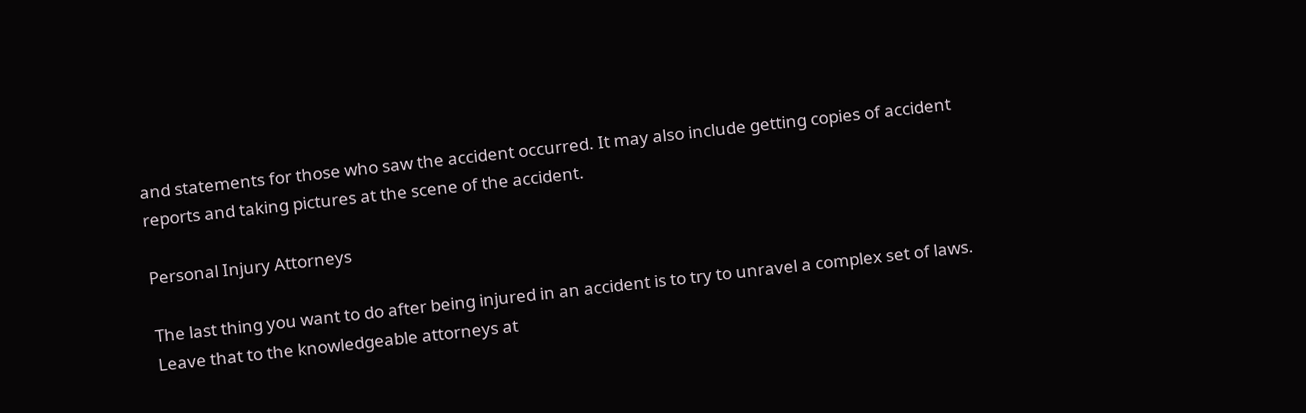and statements for those who saw the accident occurred. It may also include getting copies of accident reports and taking pictures at the scene of the accident.

Personal Injury Attorneys

The last thing you want to do after being injured in an accident is to try to unravel a complex set of laws. Leave that to the knowledgeable attorneys at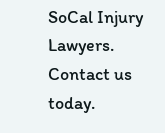SoCal Injury Lawyers. Contact us today.